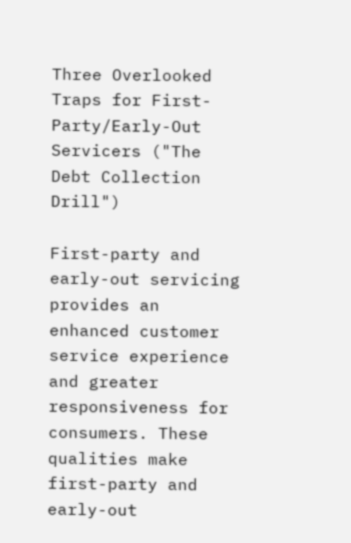Three Overlooked Traps for First-Party/Early-Out Servicers ("The Debt Collection Drill")

First-party and early-out servicing provides an enhanced customer service experience and greater responsiveness for consumers. These qualities make first-party and early-out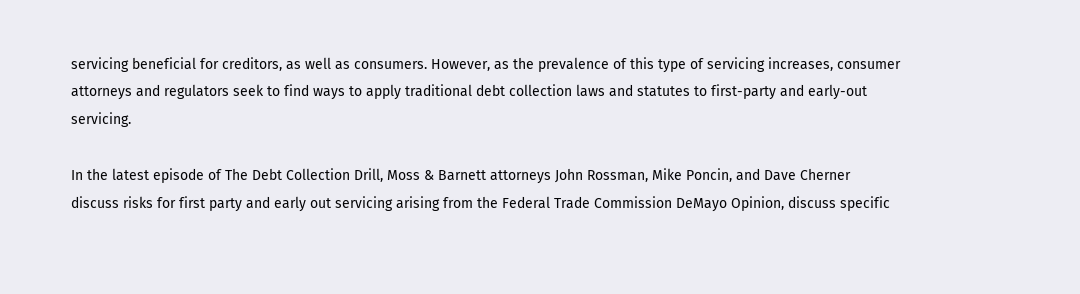servicing beneficial for creditors, as well as consumers. However, as the prevalence of this type of servicing increases, consumer attorneys and regulators seek to find ways to apply traditional debt collection laws and statutes to first-party and early-out servicing.

In the latest episode of The Debt Collection Drill, Moss & Barnett attorneys John Rossman, Mike Poncin, and Dave Cherner discuss risks for first party and early out servicing arising from the Federal Trade Commission DeMayo Opinion, discuss specific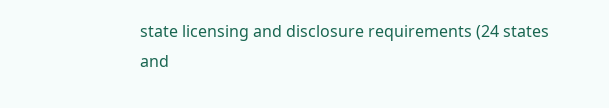state licensing and disclosure requirements (24 states and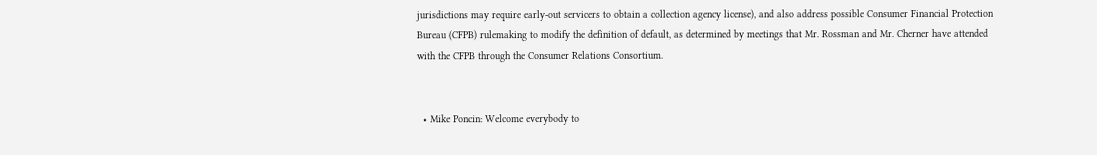jurisdictions may require early-out servicers to obtain a collection agency license), and also address possible Consumer Financial Protection Bureau (CFPB) rulemaking to modify the definition of default, as determined by meetings that Mr. Rossman and Mr. Cherner have attended with the CFPB through the Consumer Relations Consortium.


  • Mike Poncin: Welcome everybody to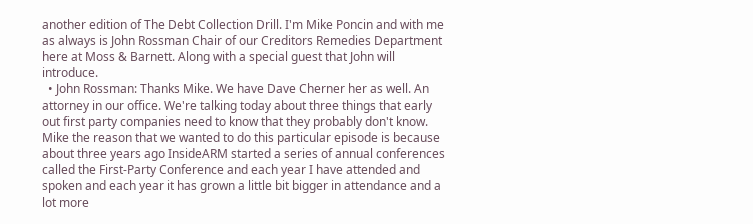another edition of The Debt Collection Drill. I'm Mike Poncin and with me as always is John Rossman Chair of our Creditors Remedies Department here at Moss & Barnett. Along with a special guest that John will introduce.
  • John Rossman: Thanks Mike. We have Dave Cherner her as well. An attorney in our office. We're talking today about three things that early out first party companies need to know that they probably don't know. Mike the reason that we wanted to do this particular episode is because about three years ago InsideARM started a series of annual conferences called the First-Party Conference and each year I have attended and spoken and each year it has grown a little bit bigger in attendance and a lot more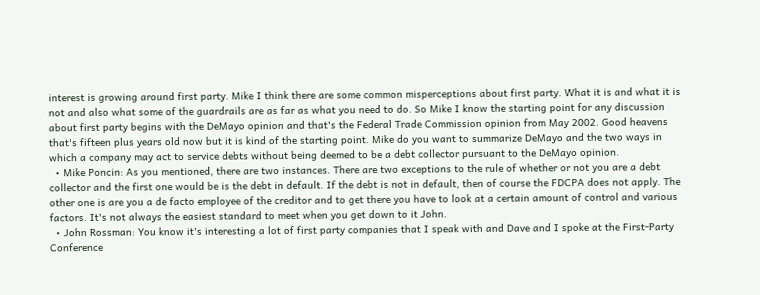interest is growing around first party. Mike I think there are some common misperceptions about first party. What it is and what it is not and also what some of the guardrails are as far as what you need to do. So Mike I know the starting point for any discussion about first party begins with the DeMayo opinion and that's the Federal Trade Commission opinion from May 2002. Good heavens that's fifteen plus years old now but it is kind of the starting point. Mike do you want to summarize DeMayo and the two ways in which a company may act to service debts without being deemed to be a debt collector pursuant to the DeMayo opinion.
  • Mike Poncin: As you mentioned, there are two instances. There are two exceptions to the rule of whether or not you are a debt collector and the first one would be is the debt in default. If the debt is not in default, then of course the FDCPA does not apply. The other one is are you a de facto employee of the creditor and to get there you have to look at a certain amount of control and various factors. It's not always the easiest standard to meet when you get down to it John.
  • John Rossman: You know it's interesting a lot of first party companies that I speak with and Dave and I spoke at the First-Party Conference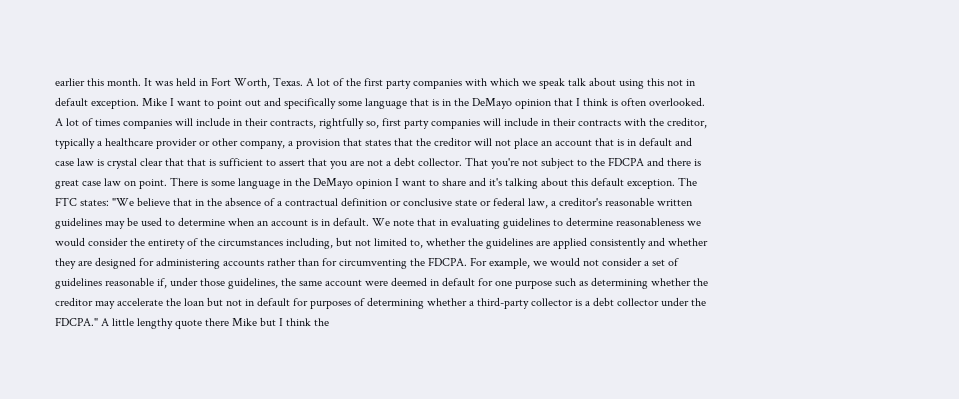earlier this month. It was held in Fort Worth, Texas. A lot of the first party companies with which we speak talk about using this not in default exception. Mike I want to point out and specifically some language that is in the DeMayo opinion that I think is often overlooked. A lot of times companies will include in their contracts, rightfully so, first party companies will include in their contracts with the creditor, typically a healthcare provider or other company, a provision that states that the creditor will not place an account that is in default and case law is crystal clear that that is sufficient to assert that you are not a debt collector. That you're not subject to the FDCPA and there is great case law on point. There is some language in the DeMayo opinion I want to share and it's talking about this default exception. The FTC states: "We believe that in the absence of a contractual definition or conclusive state or federal law, a creditor's reasonable written guidelines may be used to determine when an account is in default. We note that in evaluating guidelines to determine reasonableness we would consider the entirety of the circumstances including, but not limited to, whether the guidelines are applied consistently and whether they are designed for administering accounts rather than for circumventing the FDCPA. For example, we would not consider a set of guidelines reasonable if, under those guidelines, the same account were deemed in default for one purpose such as determining whether the creditor may accelerate the loan but not in default for purposes of determining whether a third-party collector is a debt collector under the FDCPA." A little lengthy quote there Mike but I think the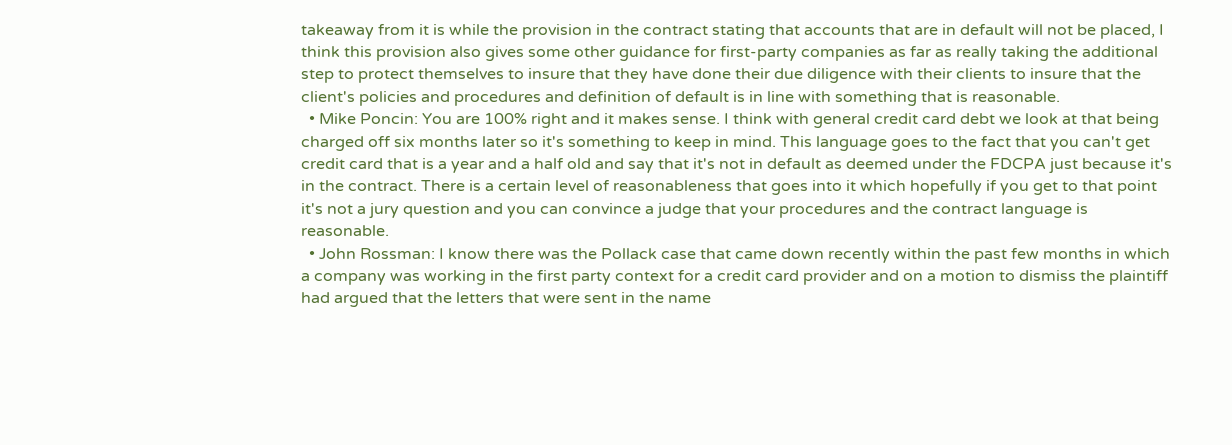takeaway from it is while the provision in the contract stating that accounts that are in default will not be placed, I think this provision also gives some other guidance for first-party companies as far as really taking the additional step to protect themselves to insure that they have done their due diligence with their clients to insure that the client's policies and procedures and definition of default is in line with something that is reasonable.
  • Mike Poncin: You are 100% right and it makes sense. I think with general credit card debt we look at that being charged off six months later so it's something to keep in mind. This language goes to the fact that you can't get credit card that is a year and a half old and say that it's not in default as deemed under the FDCPA just because it's in the contract. There is a certain level of reasonableness that goes into it which hopefully if you get to that point it's not a jury question and you can convince a judge that your procedures and the contract language is reasonable.
  • John Rossman: I know there was the Pollack case that came down recently within the past few months in which a company was working in the first party context for a credit card provider and on a motion to dismiss the plaintiff had argued that the letters that were sent in the name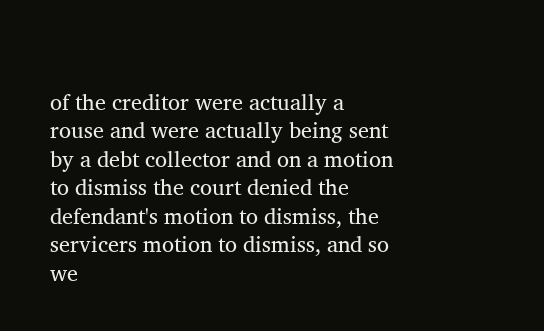of the creditor were actually a rouse and were actually being sent by a debt collector and on a motion to dismiss the court denied the defendant's motion to dismiss, the servicers motion to dismiss, and so we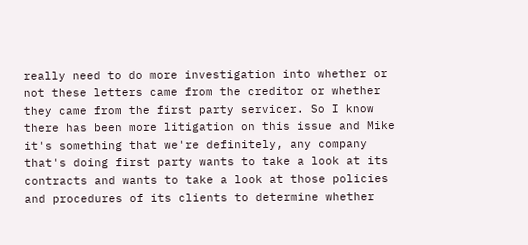really need to do more investigation into whether or not these letters came from the creditor or whether they came from the first party servicer. So I know there has been more litigation on this issue and Mike it's something that we're definitely, any company that's doing first party wants to take a look at its contracts and wants to take a look at those policies and procedures of its clients to determine whether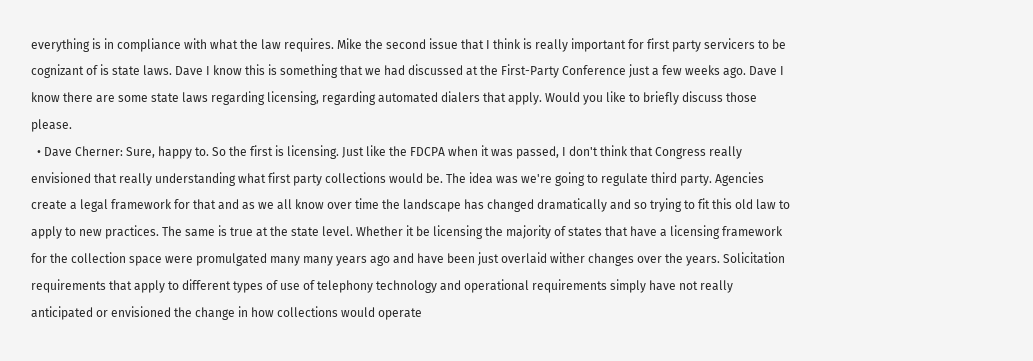everything is in compliance with what the law requires. Mike the second issue that I think is really important for first party servicers to be cognizant of is state laws. Dave I know this is something that we had discussed at the First-Party Conference just a few weeks ago. Dave I know there are some state laws regarding licensing, regarding automated dialers that apply. Would you like to briefly discuss those please.
  • Dave Cherner: Sure, happy to. So the first is licensing. Just like the FDCPA when it was passed, I don't think that Congress really envisioned that really understanding what first party collections would be. The idea was we're going to regulate third party. Agencies create a legal framework for that and as we all know over time the landscape has changed dramatically and so trying to fit this old law to apply to new practices. The same is true at the state level. Whether it be licensing the majority of states that have a licensing framework for the collection space were promulgated many many years ago and have been just overlaid wither changes over the years. Solicitation requirements that apply to different types of use of telephony technology and operational requirements simply have not really anticipated or envisioned the change in how collections would operate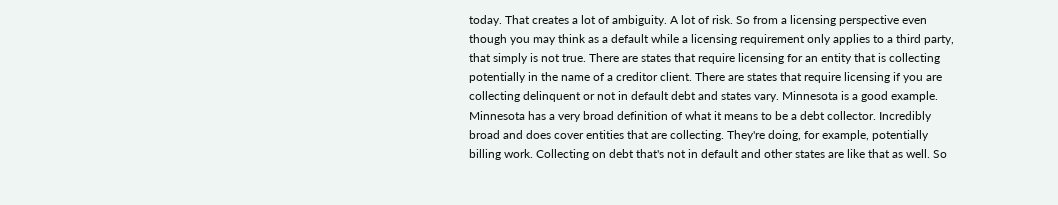today. That creates a lot of ambiguity. A lot of risk. So from a licensing perspective even though you may think as a default while a licensing requirement only applies to a third party, that simply is not true. There are states that require licensing for an entity that is collecting potentially in the name of a creditor client. There are states that require licensing if you are collecting delinquent or not in default debt and states vary. Minnesota is a good example. Minnesota has a very broad definition of what it means to be a debt collector. Incredibly broad and does cover entities that are collecting. They're doing, for example, potentially billing work. Collecting on debt that's not in default and other states are like that as well. So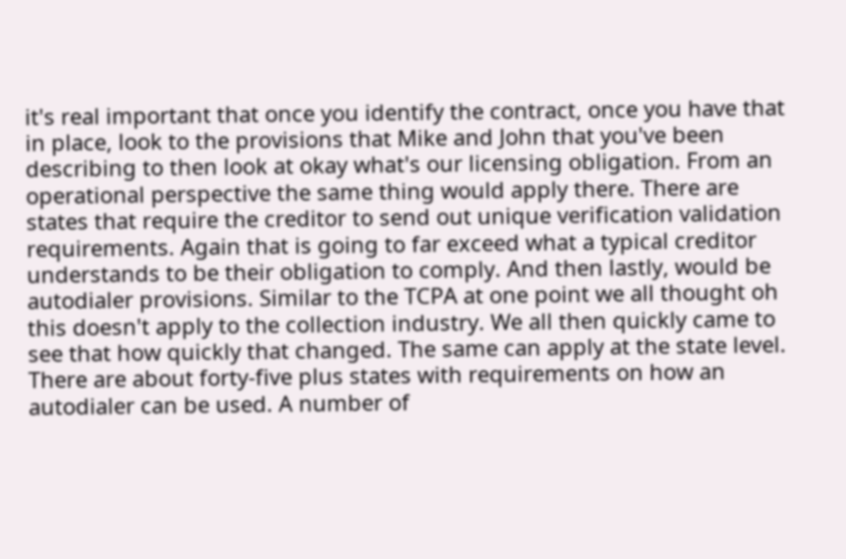it's real important that once you identify the contract, once you have that in place, look to the provisions that Mike and John that you've been describing to then look at okay what's our licensing obligation. From an operational perspective the same thing would apply there. There are states that require the creditor to send out unique verification validation requirements. Again that is going to far exceed what a typical creditor understands to be their obligation to comply. And then lastly, would be autodialer provisions. Similar to the TCPA at one point we all thought oh this doesn't apply to the collection industry. We all then quickly came to see that how quickly that changed. The same can apply at the state level. There are about forty-five plus states with requirements on how an autodialer can be used. A number of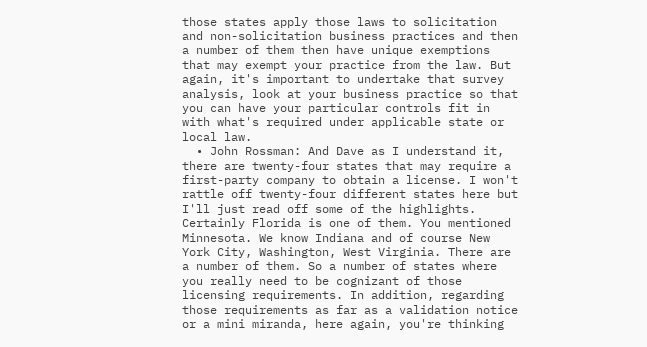those states apply those laws to solicitation and non-solicitation business practices and then a number of them then have unique exemptions that may exempt your practice from the law. But again, it's important to undertake that survey analysis, look at your business practice so that you can have your particular controls fit in with what's required under applicable state or local law.
  • John Rossman: And Dave as I understand it, there are twenty-four states that may require a first-party company to obtain a license. I won't rattle off twenty-four different states here but I'll just read off some of the highlights. Certainly Florida is one of them. You mentioned Minnesota. We know Indiana and of course New York City, Washington, West Virginia. There are a number of them. So a number of states where you really need to be cognizant of those licensing requirements. In addition, regarding those requirements as far as a validation notice or a mini miranda, here again, you're thinking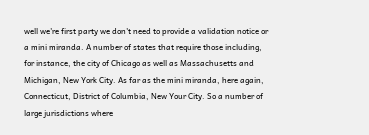well we're first party we don't need to provide a validation notice or a mini miranda. A number of states that require those including, for instance, the city of Chicago as well as Massachusetts and Michigan, New York City. As far as the mini miranda, here again, Connecticut, District of Columbia, New Your City. So a number of large jurisdictions where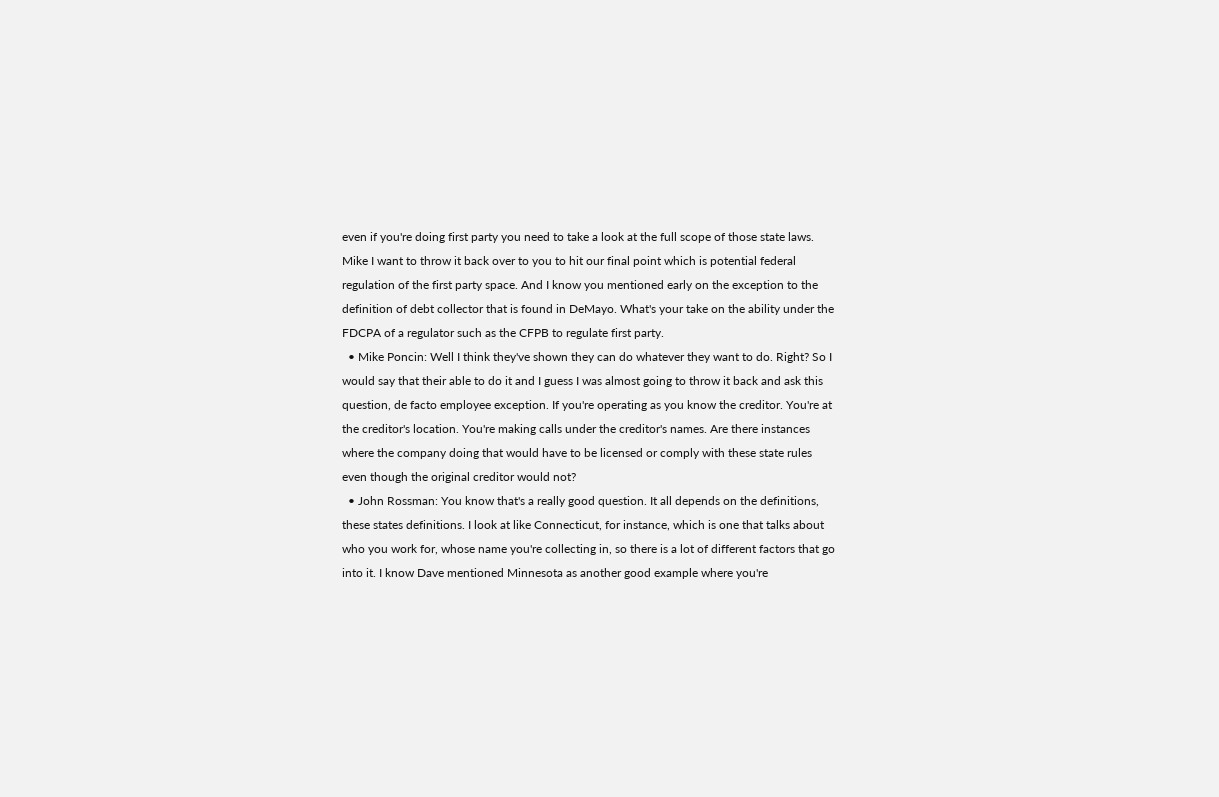even if you're doing first party you need to take a look at the full scope of those state laws. Mike I want to throw it back over to you to hit our final point which is potential federal regulation of the first party space. And I know you mentioned early on the exception to the definition of debt collector that is found in DeMayo. What's your take on the ability under the FDCPA of a regulator such as the CFPB to regulate first party.
  • Mike Poncin: Well I think they've shown they can do whatever they want to do. Right? So I would say that their able to do it and I guess I was almost going to throw it back and ask this question, de facto employee exception. If you're operating as you know the creditor. You're at the creditor's location. You're making calls under the creditor's names. Are there instances where the company doing that would have to be licensed or comply with these state rules even though the original creditor would not?
  • John Rossman: You know that's a really good question. It all depends on the definitions, these states definitions. I look at like Connecticut, for instance, which is one that talks about who you work for, whose name you're collecting in, so there is a lot of different factors that go into it. I know Dave mentioned Minnesota as another good example where you're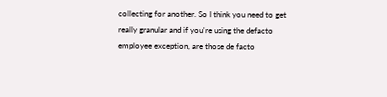collecting for another. So I think you need to get really granular and if you're using the defacto employee exception, are those de facto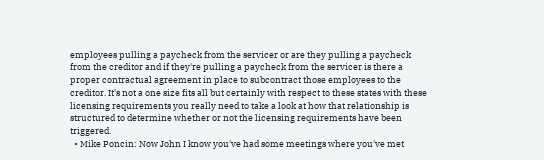employees pulling a paycheck from the servicer or are they pulling a paycheck from the creditor and if they're pulling a paycheck from the servicer is there a proper contractual agreement in place to subcontract those employees to the creditor. It's not a one size fits all but certainly with respect to these states with these licensing requirements you really need to take a look at how that relationship is structured to determine whether or not the licensing requirements have been triggered.
  • Mike Poncin: Now John I know you've had some meetings where you've met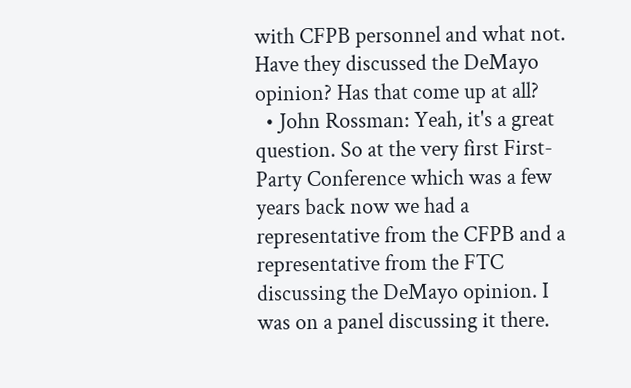with CFPB personnel and what not. Have they discussed the DeMayo opinion? Has that come up at all?
  • John Rossman: Yeah, it's a great question. So at the very first First-Party Conference which was a few years back now we had a representative from the CFPB and a representative from the FTC discussing the DeMayo opinion. I was on a panel discussing it there.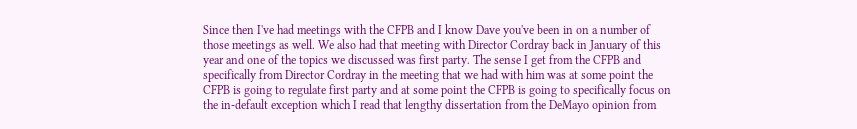Since then I've had meetings with the CFPB and I know Dave you've been in on a number of those meetings as well. We also had that meeting with Director Cordray back in January of this year and one of the topics we discussed was first party. The sense I get from the CFPB and specifically from Director Cordray in the meeting that we had with him was at some point the CFPB is going to regulate first party and at some point the CFPB is going to specifically focus on the in-default exception which I read that lengthy dissertation from the DeMayo opinion from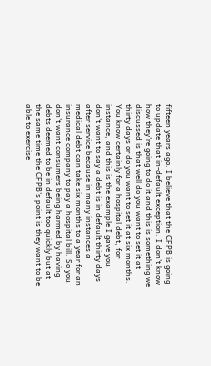fifteen years ago. I believe that the CFPB is going to update that in-default exception. I don't know how they're going to do it and this is something we discussed is that well do you want to set it at thirty days or do you want to set it at six months. You know certainly for a hospital debt, for instance, and this is the example I gave you don't want to say a debt is in default thirty days after service because in many instances a medical debt can take six months to a year for an insurance company to pay a hospital bill. So you don't want consumers being harmed by having debts deemed to be in default too quickly but at the same time the CFPB's point is they want to be able to exercise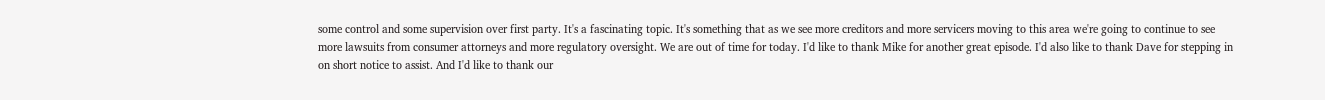some control and some supervision over first party. It's a fascinating topic. It's something that as we see more creditors and more servicers moving to this area we're going to continue to see more lawsuits from consumer attorneys and more regulatory oversight. We are out of time for today. I'd like to thank Mike for another great episode. I'd also like to thank Dave for stepping in on short notice to assist. And I'd like to thank our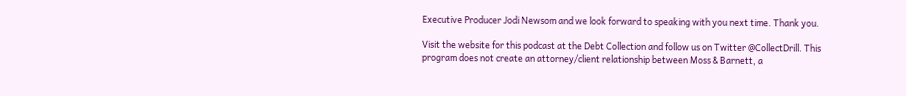Executive Producer Jodi Newsom and we look forward to speaking with you next time. Thank you.

Visit the website for this podcast at the Debt Collection and follow us on Twitter @CollectDrill. This program does not create an attorney/client relationship between Moss & Barnett, a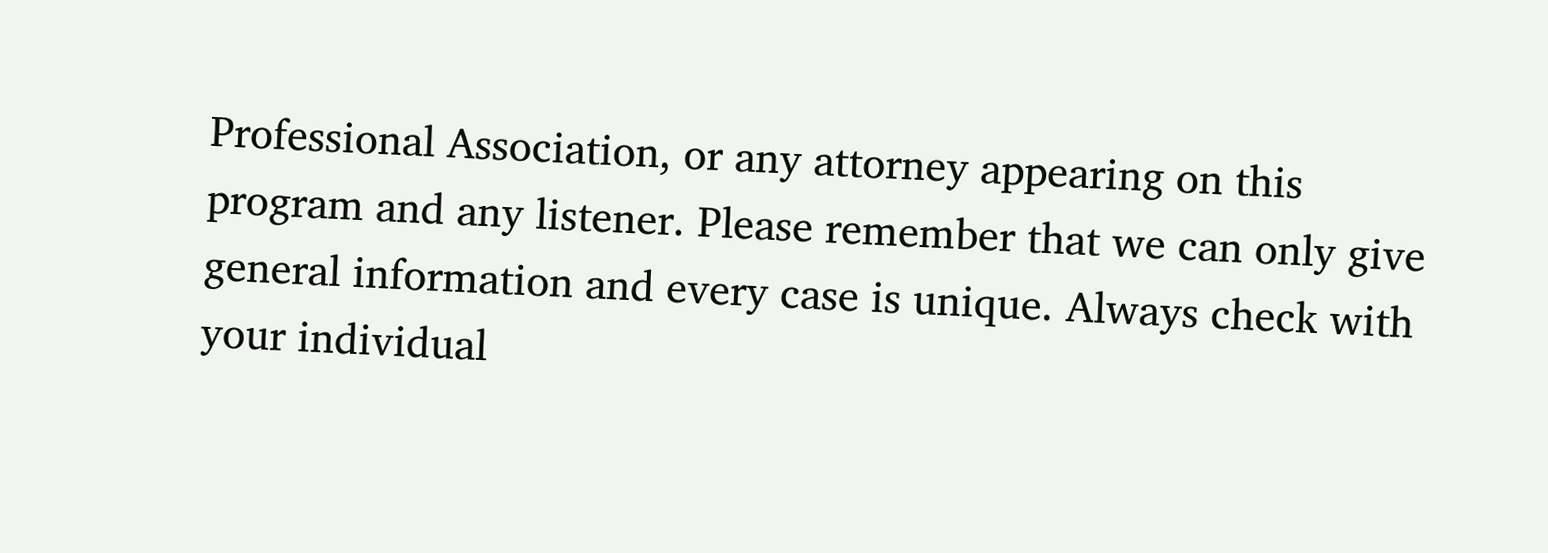Professional Association, or any attorney appearing on this program and any listener. Please remember that we can only give general information and every case is unique. Always check with your individual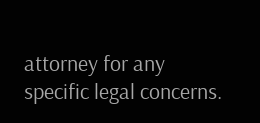attorney for any specific legal concerns.